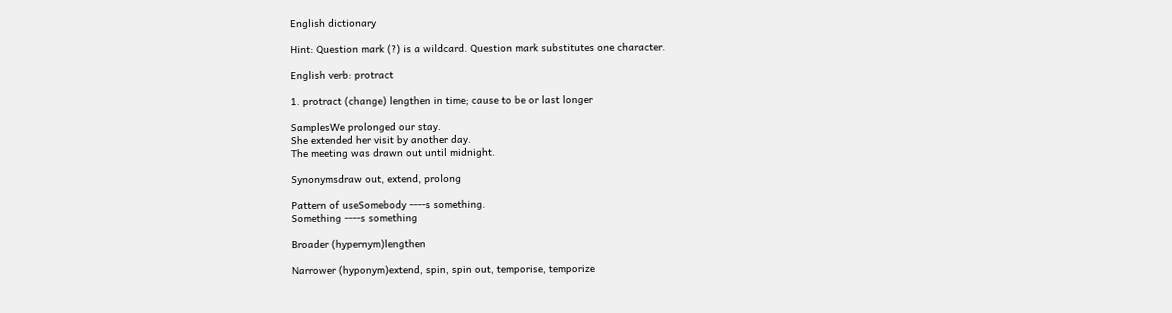English dictionary

Hint: Question mark (?) is a wildcard. Question mark substitutes one character.

English verb: protract

1. protract (change) lengthen in time; cause to be or last longer

SamplesWe prolonged our stay.
She extended her visit by another day.
The meeting was drawn out until midnight.

Synonymsdraw out, extend, prolong

Pattern of useSomebody ----s something.
Something ----s something

Broader (hypernym)lengthen

Narrower (hyponym)extend, spin, spin out, temporise, temporize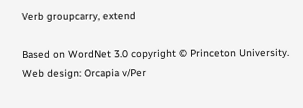Verb groupcarry, extend

Based on WordNet 3.0 copyright © Princeton University.
Web design: Orcapia v/Per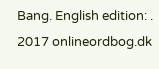Bang. English edition: .
2017 onlineordbog.dk